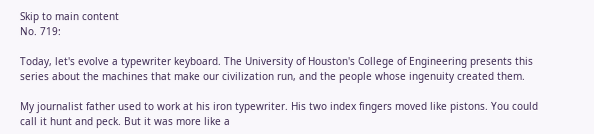Skip to main content
No. 719:

Today, let's evolve a typewriter keyboard. The University of Houston's College of Engineering presents this series about the machines that make our civilization run, and the people whose ingenuity created them.

My journalist father used to work at his iron typewriter. His two index fingers moved like pistons. You could call it hunt and peck. But it was more like a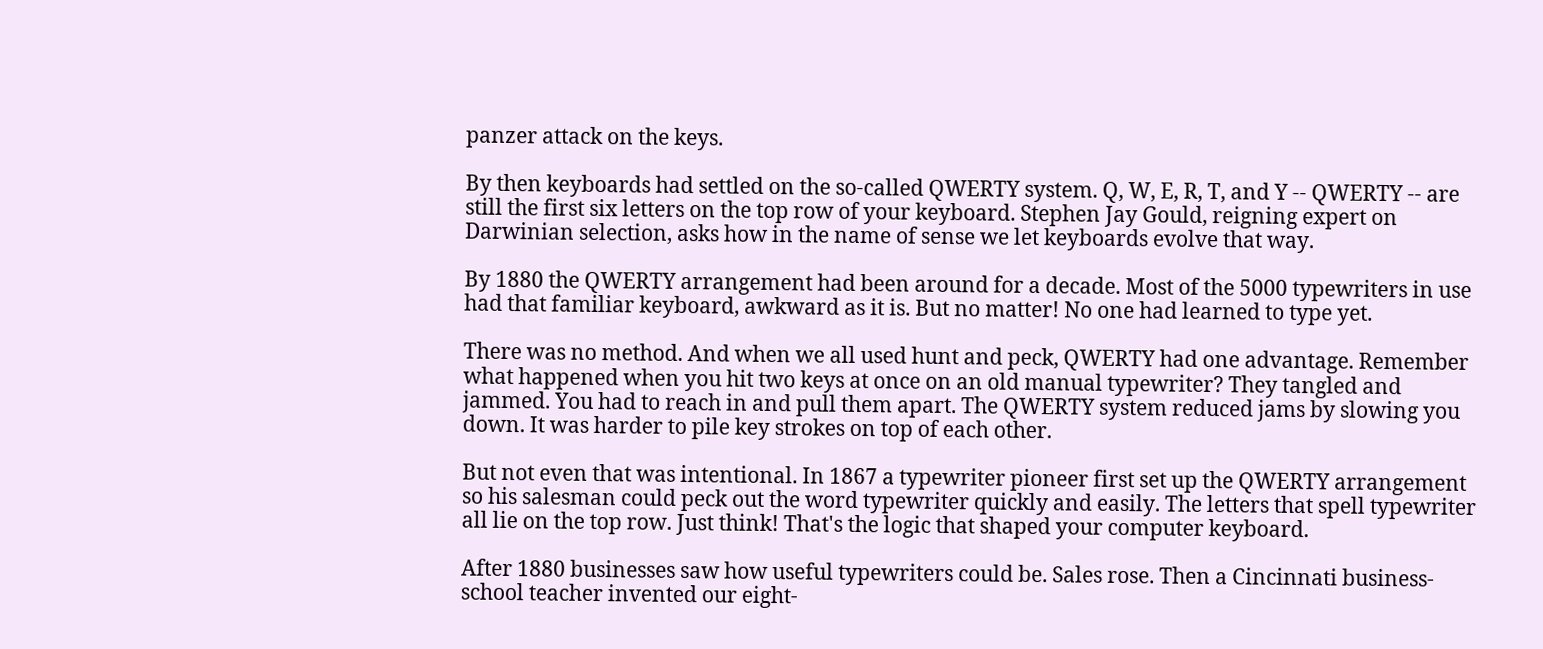panzer attack on the keys.

By then keyboards had settled on the so-called QWERTY system. Q, W, E, R, T, and Y -- QWERTY -- are still the first six letters on the top row of your keyboard. Stephen Jay Gould, reigning expert on Darwinian selection, asks how in the name of sense we let keyboards evolve that way.

By 1880 the QWERTY arrangement had been around for a decade. Most of the 5000 typewriters in use had that familiar keyboard, awkward as it is. But no matter! No one had learned to type yet.

There was no method. And when we all used hunt and peck, QWERTY had one advantage. Remember what happened when you hit two keys at once on an old manual typewriter? They tangled and jammed. You had to reach in and pull them apart. The QWERTY system reduced jams by slowing you down. It was harder to pile key strokes on top of each other.

But not even that was intentional. In 1867 a typewriter pioneer first set up the QWERTY arrangement so his salesman could peck out the word typewriter quickly and easily. The letters that spell typewriter all lie on the top row. Just think! That's the logic that shaped your computer keyboard.

After 1880 businesses saw how useful typewriters could be. Sales rose. Then a Cincinnati business-school teacher invented our eight-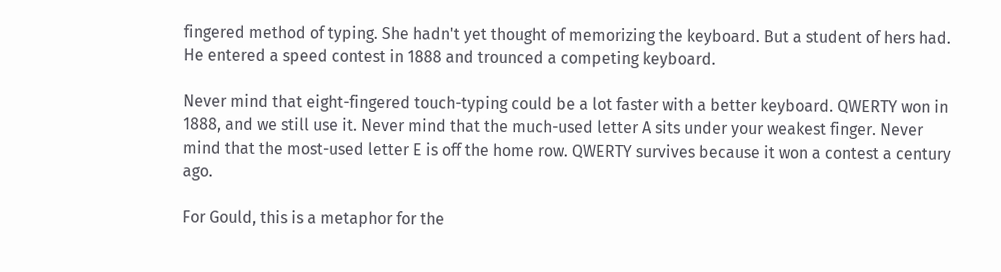fingered method of typing. She hadn't yet thought of memorizing the keyboard. But a student of hers had. He entered a speed contest in 1888 and trounced a competing keyboard.

Never mind that eight-fingered touch-typing could be a lot faster with a better keyboard. QWERTY won in 1888, and we still use it. Never mind that the much-used letter A sits under your weakest finger. Never mind that the most-used letter E is off the home row. QWERTY survives because it won a contest a century ago.

For Gould, this is a metaphor for the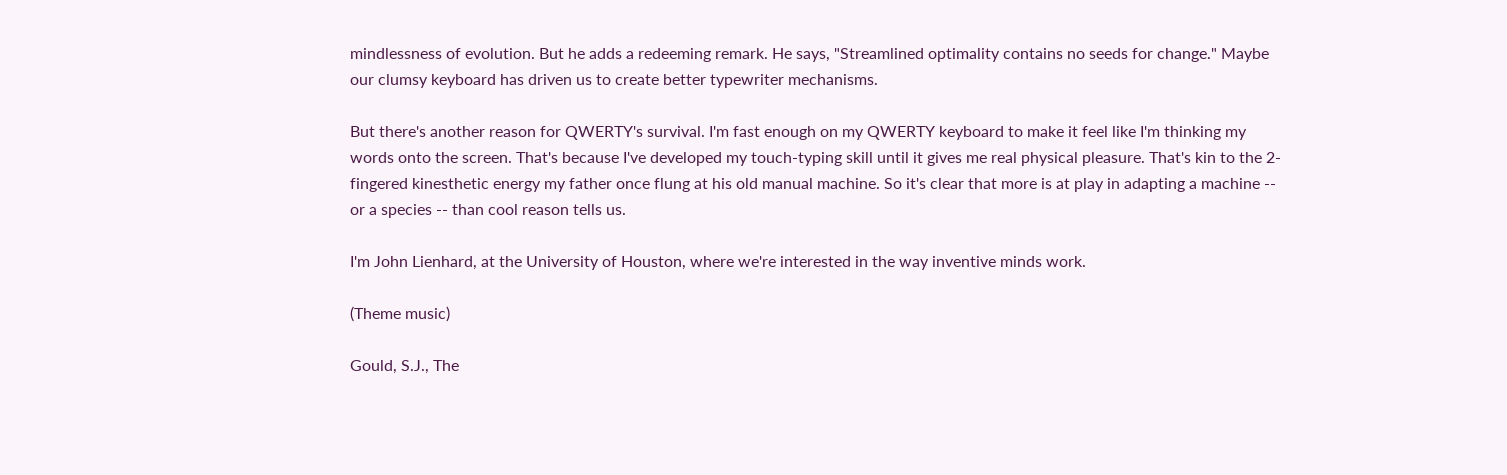mindlessness of evolution. But he adds a redeeming remark. He says, "Streamlined optimality contains no seeds for change." Maybe our clumsy keyboard has driven us to create better typewriter mechanisms.

But there's another reason for QWERTY's survival. I'm fast enough on my QWERTY keyboard to make it feel like I'm thinking my words onto the screen. That's because I've developed my touch-typing skill until it gives me real physical pleasure. That's kin to the 2-fingered kinesthetic energy my father once flung at his old manual machine. So it's clear that more is at play in adapting a machine -- or a species -- than cool reason tells us.

I'm John Lienhard, at the University of Houston, where we're interested in the way inventive minds work.

(Theme music)

Gould, S.J., The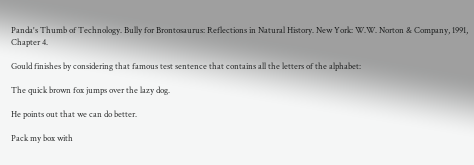Panda's Thumb of Technology. Bully for Brontosaurus: Reflections in Natural History. New York: W.W. Norton & Company, 1991, Chapter 4.

Gould finishes by considering that famous test sentence that contains all the letters of the alphabet:

The quick brown fox jumps over the lazy dog.

He points out that we can do better.

Pack my box with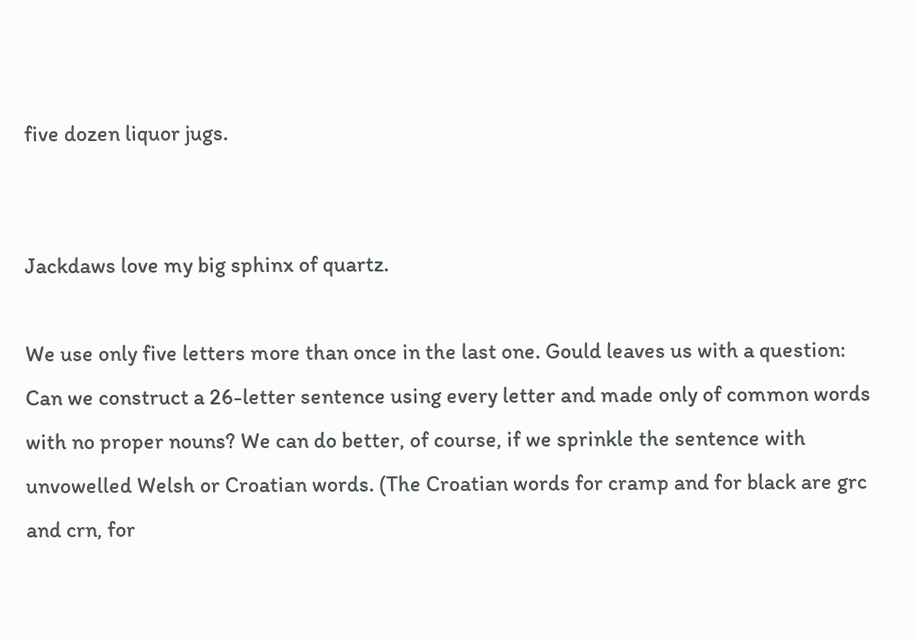five dozen liquor jugs.


Jackdaws love my big sphinx of quartz.

We use only five letters more than once in the last one. Gould leaves us with a question: Can we construct a 26-letter sentence using every letter and made only of common words with no proper nouns? We can do better, of course, if we sprinkle the sentence with unvowelled Welsh or Croatian words. (The Croatian words for cramp and for black are grc and crn, for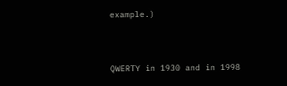example.)


QWERTY in 1930 and in 1998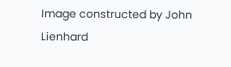Image constructed by John Lienhard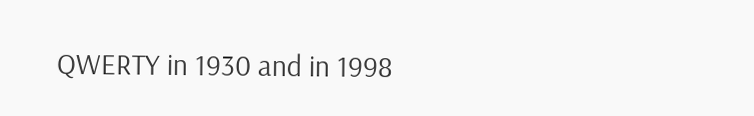QWERTY in 1930 and in 1998